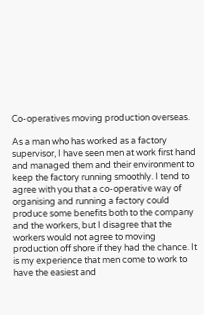Co-operatives moving production overseas.

As a man who has worked as a factory supervisor, I have seen men at work first hand and managed them and their environment to keep the factory running smoothly. I tend to agree with you that a co-operative way of organising and running a factory could produce some benefits both to the company and the workers, but I disagree that the workers would not agree to moving production off shore if they had the chance. It is my experience that men come to work to have the easiest and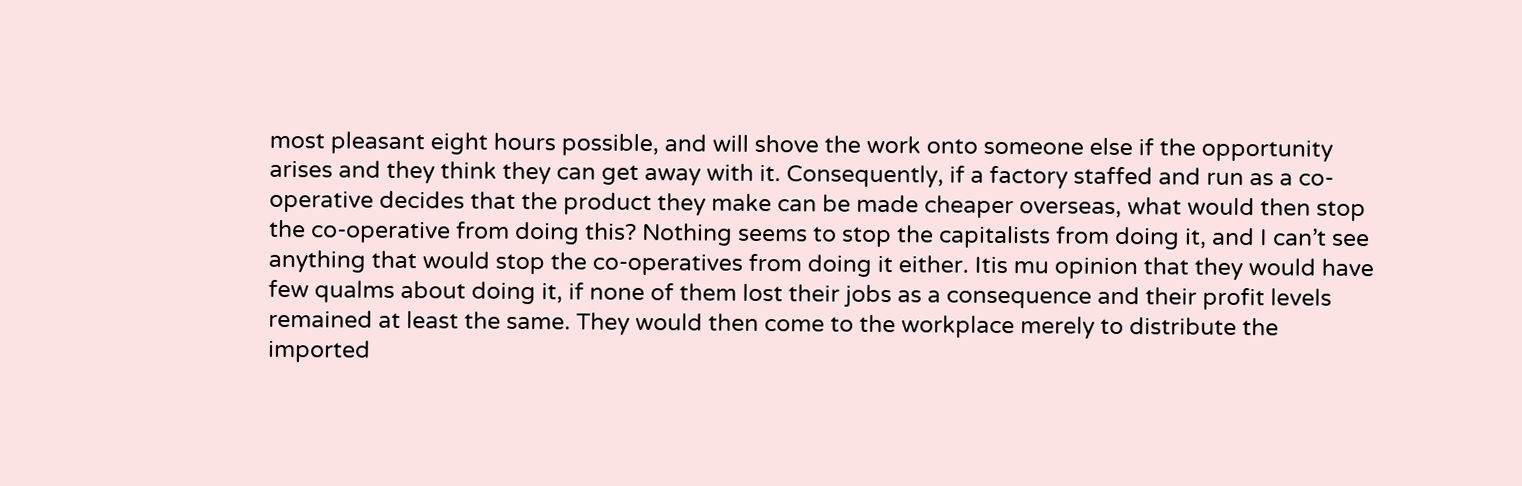most pleasant eight hours possible, and will shove the work onto someone else if the opportunity arises and they think they can get away with it. Consequently, if a factory staffed and run as a co-operative decides that the product they make can be made cheaper overseas, what would then stop the co-operative from doing this? Nothing seems to stop the capitalists from doing it, and I can’t see anything that would stop the co-operatives from doing it either. Itis mu opinion that they would have few qualms about doing it, if none of them lost their jobs as a consequence and their profit levels remained at least the same. They would then come to the workplace merely to distribute the imported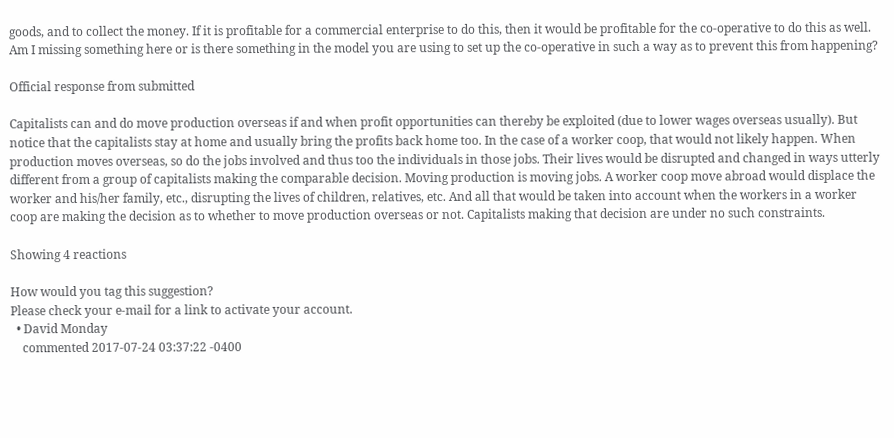goods, and to collect the money. If it is profitable for a commercial enterprise to do this, then it would be profitable for the co-operative to do this as well. Am I missing something here or is there something in the model you are using to set up the co-operative in such a way as to prevent this from happening?

Official response from submitted

Capitalists can and do move production overseas if and when profit opportunities can thereby be exploited (due to lower wages overseas usually). But notice that the capitalists stay at home and usually bring the profits back home too. In the case of a worker coop, that would not likely happen. When production moves overseas, so do the jobs involved and thus too the individuals in those jobs. Their lives would be disrupted and changed in ways utterly different from a group of capitalists making the comparable decision. Moving production is moving jobs. A worker coop move abroad would displace the worker and his/her family, etc., disrupting the lives of children, relatives, etc. And all that would be taken into account when the workers in a worker coop are making the decision as to whether to move production overseas or not. Capitalists making that decision are under no such constraints.

Showing 4 reactions

How would you tag this suggestion?
Please check your e-mail for a link to activate your account.
  • David Monday
    commented 2017-07-24 03:37:22 -0400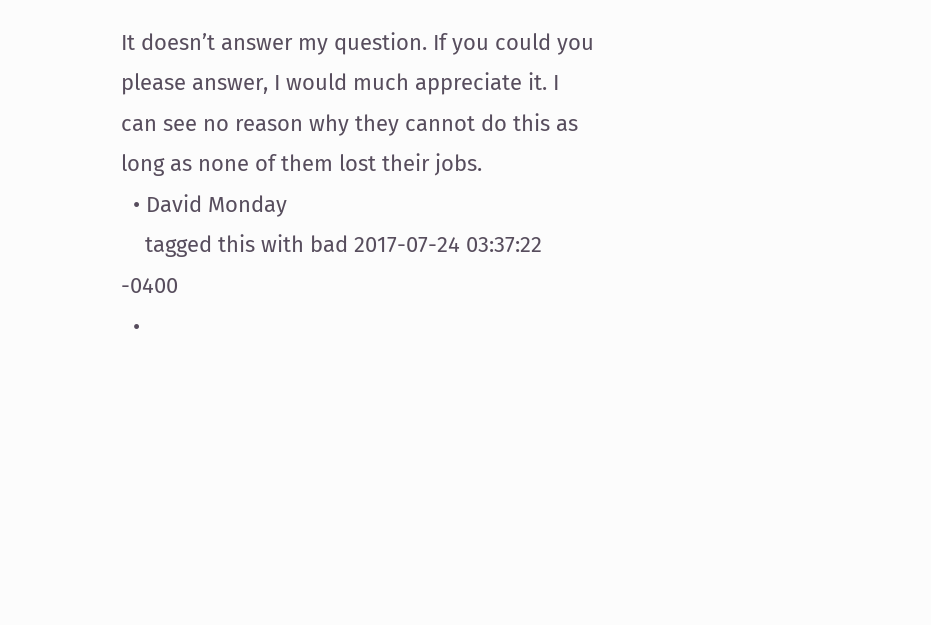It doesn’t answer my question. If you could you please answer, I would much appreciate it. I can see no reason why they cannot do this as long as none of them lost their jobs.
  • David Monday
    tagged this with bad 2017-07-24 03:37:22 -0400
  •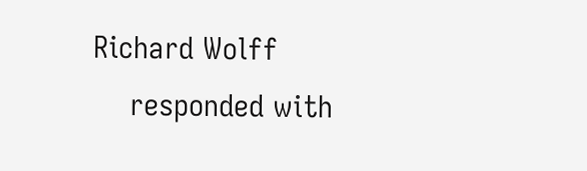Richard Wolff
    responded with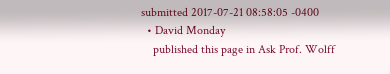submitted 2017-07-21 08:58:05 -0400
  • David Monday
    published this page in Ask Prof. Wolff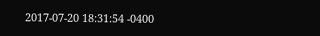2017-07-20 18:31:54 -0400